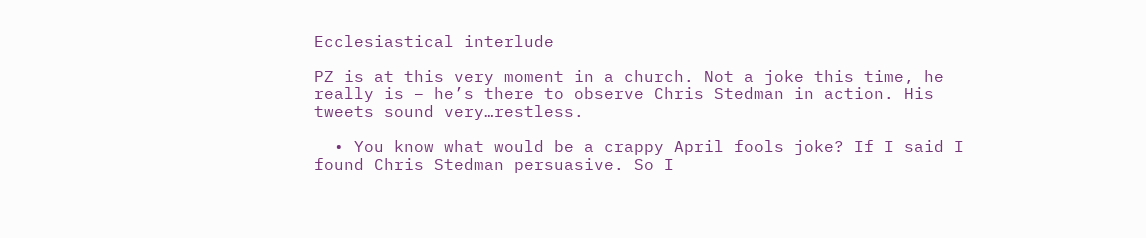Ecclesiastical interlude

PZ is at this very moment in a church. Not a joke this time, he really is – he’s there to observe Chris Stedman in action. His tweets sound very…restless.

  • You know what would be a crappy April fools joke? If I said I found Chris Stedman persuasive. So I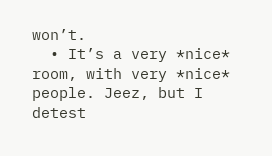won’t.
  • It’s a very *nice* room, with very *nice* people. Jeez, but I detest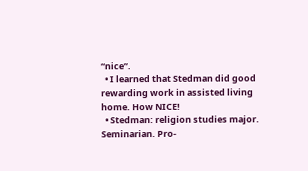“nice”.
  • I learned that Stedman did good rewarding work in assisted living home. How NICE!
  • Stedman: religion studies major. Seminarian. Pro-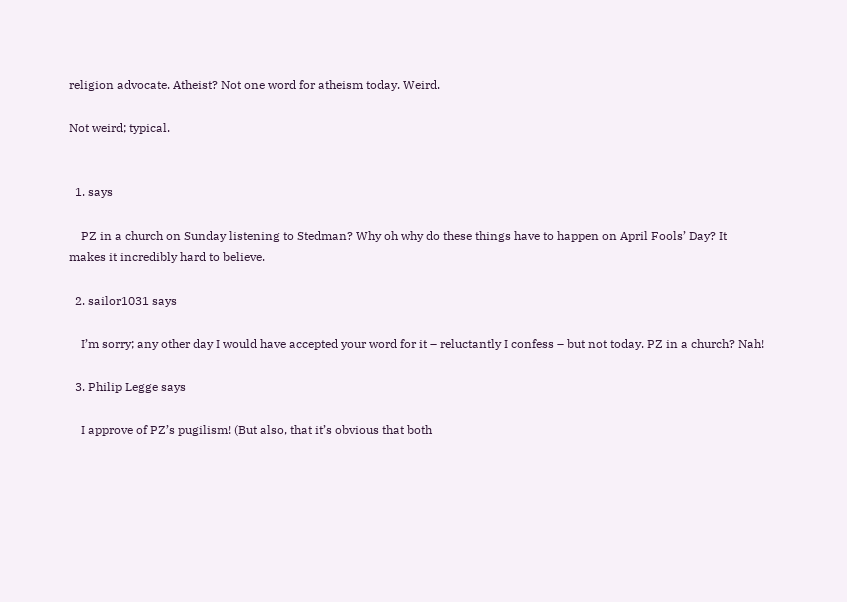religion advocate. Atheist? Not one word for atheism today. Weird.

Not weird; typical.


  1. says

    PZ in a church on Sunday listening to Stedman? Why oh why do these things have to happen on April Fools’ Day? It makes it incredibly hard to believe.

  2. sailor1031 says

    I’m sorry; any other day I would have accepted your word for it – reluctantly I confess – but not today. PZ in a church? Nah!

  3. Philip Legge says

    I approve of PZ’s pugilism! (But also, that it’s obvious that both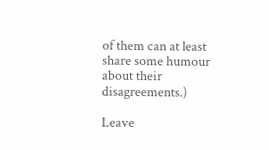of them can at least share some humour about their disagreements.)

Leave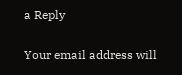a Reply

Your email address will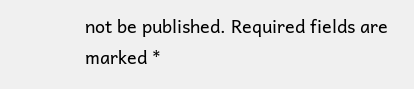not be published. Required fields are marked *